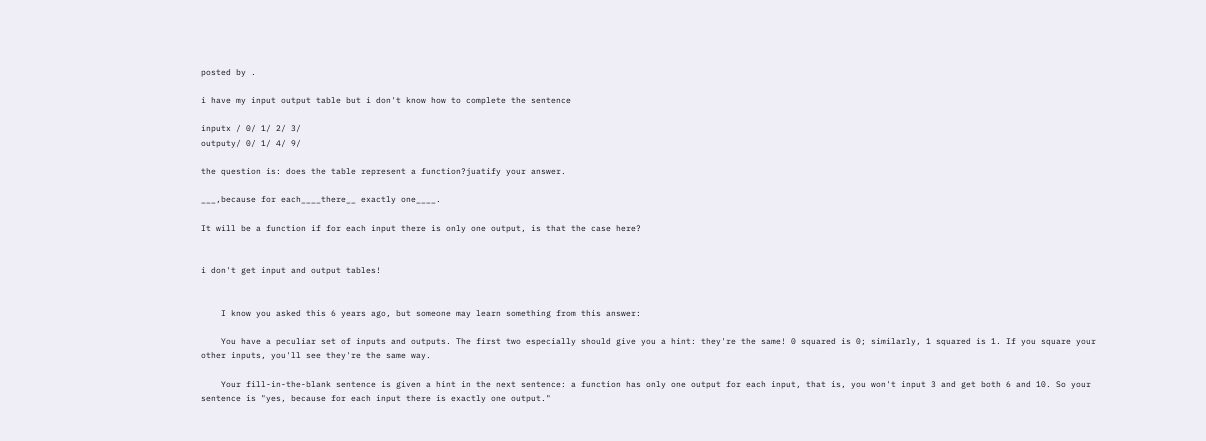posted by .

i have my input output table but i don't know how to complete the sentence

inputx / 0/ 1/ 2/ 3/
outputy/ 0/ 1/ 4/ 9/

the question is: does the table represent a function?juatify your answer.

___,because for each____there__ exactly one____.

It will be a function if for each input there is only one output, is that the case here?


i don't get input and output tables!


    I know you asked this 6 years ago, but someone may learn something from this answer:

    You have a peculiar set of inputs and outputs. The first two especially should give you a hint: they're the same! 0 squared is 0; similarly, 1 squared is 1. If you square your other inputs, you'll see they're the same way.

    Your fill-in-the-blank sentence is given a hint in the next sentence: a function has only one output for each input, that is, you won't input 3 and get both 6 and 10. So your sentence is "yes, because for each input there is exactly one output."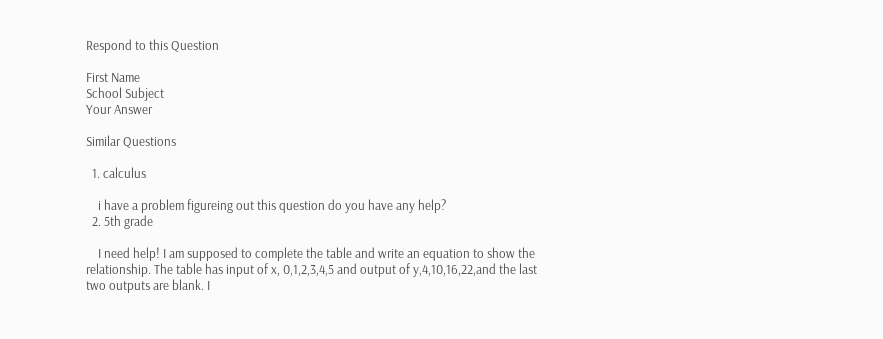Respond to this Question

First Name
School Subject
Your Answer

Similar Questions

  1. calculus

    i have a problem figureing out this question do you have any help?
  2. 5th grade

    I need help! I am supposed to complete the table and write an equation to show the relationship. The table has input of x, 0,1,2,3,4,5 and output of y,4,10,16,22,and the last two outputs are blank. I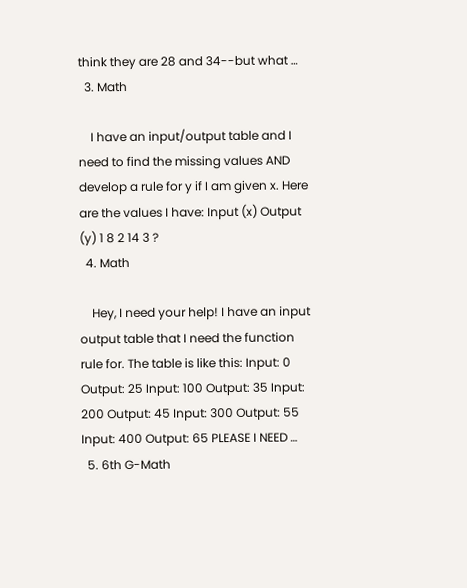think they are 28 and 34--but what …
  3. Math

    I have an input/output table and I need to find the missing values AND develop a rule for y if I am given x. Here are the values I have: Input (x) Output (y) 1 8 2 14 3 ?
  4. Math

    Hey, I need your help! I have an input output table that I need the function rule for. The table is like this: Input: 0 Output: 25 Input: 100 Output: 35 Input: 200 Output: 45 Input: 300 Output: 55 Input: 400 Output: 65 PLEASE I NEED …
  5. 6th G-Math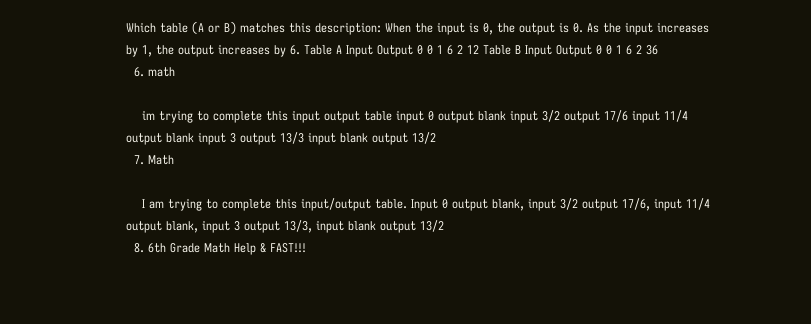Which table (A or B) matches this description: When the input is 0, the output is 0. As the input increases by 1, the output increases by 6. Table A Input Output 0 0 1 6 2 12 Table B Input Output 0 0 1 6 2 36
  6. math

    im trying to complete this input output table input 0 output blank input 3/2 output 17/6 input 11/4 output blank input 3 output 13/3 input blank output 13/2
  7. Math

    I am trying to complete this input/output table. Input 0 output blank, input 3/2 output 17/6, input 11/4 output blank, input 3 output 13/3, input blank output 13/2
  8. 6th Grade Math Help & FAST!!!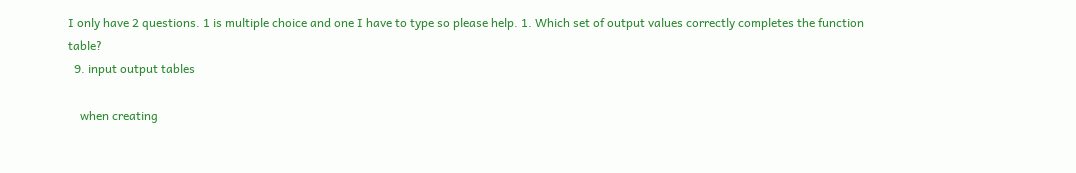I only have 2 questions. 1 is multiple choice and one I have to type so please help. 1. Which set of output values correctly completes the function table?
  9. input output tables

    when creating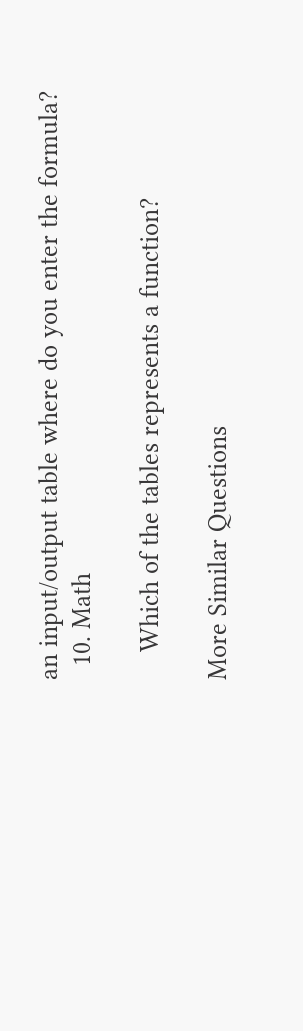an input/output table where do you enter the formula?
  10. Math

    Which of the tables represents a function?

More Similar Questions